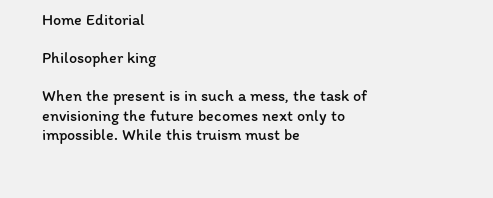Home Editorial

Philosopher king

When the present is in such a mess, the task of envisioning the future becomes next only to impossible. While this truism must be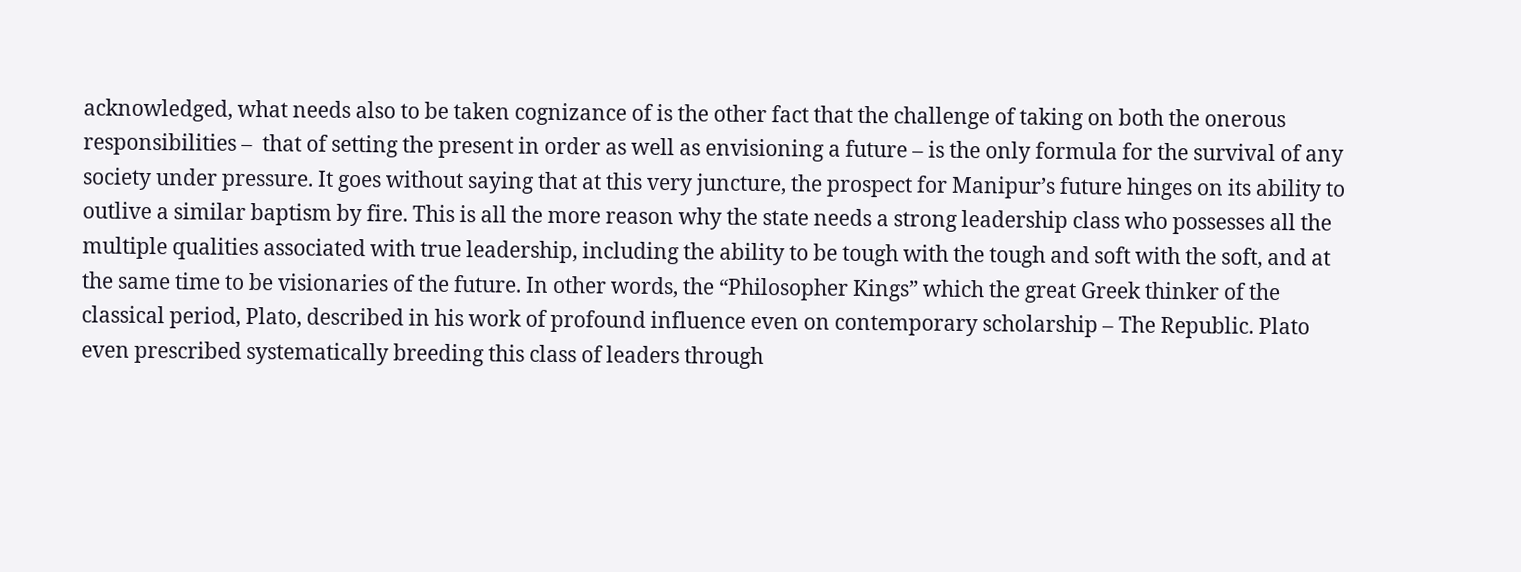acknowledged, what needs also to be taken cognizance of is the other fact that the challenge of taking on both the onerous responsibilities –  that of setting the present in order as well as envisioning a future – is the only formula for the survival of any society under pressure. It goes without saying that at this very juncture, the prospect for Manipur’s future hinges on its ability to outlive a similar baptism by fire. This is all the more reason why the state needs a strong leadership class who possesses all the multiple qualities associated with true leadership, including the ability to be tough with the tough and soft with the soft, and at the same time to be visionaries of the future. In other words, the “Philosopher Kings” which the great Greek thinker of the classical period, Plato, described in his work of profound influence even on contemporary scholarship – The Republic. Plato even prescribed systematically breeding this class of leaders through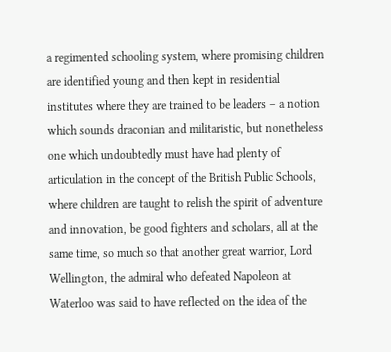a regimented schooling system, where promising children are identified young and then kept in residential institutes where they are trained to be leaders – a notion which sounds draconian and militaristic, but nonetheless one which undoubtedly must have had plenty of articulation in the concept of the British Public Schools, where children are taught to relish the spirit of adventure and innovation, be good fighters and scholars, all at the same time, so much so that another great warrior, Lord Wellington, the admiral who defeated Napoleon at Waterloo was said to have reflected on the idea of the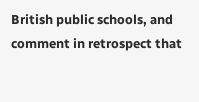British public schools, and comment in retrospect that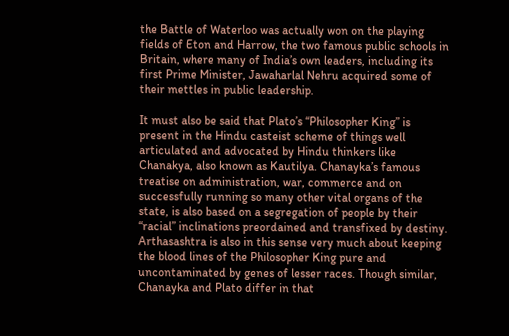the Battle of Waterloo was actually won on the playing fields of Eton and Harrow, the two famous public schools in Britain, where many of India’s own leaders, including its first Prime Minister, Jawaharlal Nehru acquired some of their mettles in public leadership.

It must also be said that Plato’s “Philosopher King” is present in the Hindu casteist scheme of things well articulated and advocated by Hindu thinkers like Chanakya, also known as Kautilya. Chanayka’s famous treatise on administration, war, commerce and on successfully running so many other vital organs of the state, is also based on a segregation of people by their “racial” inclinations preordained and transfixed by destiny. Arthasashtra is also in this sense very much about keeping the blood lines of the Philosopher King pure and uncontaminated by genes of lesser races. Though similar, Chanayka and Plato differ in that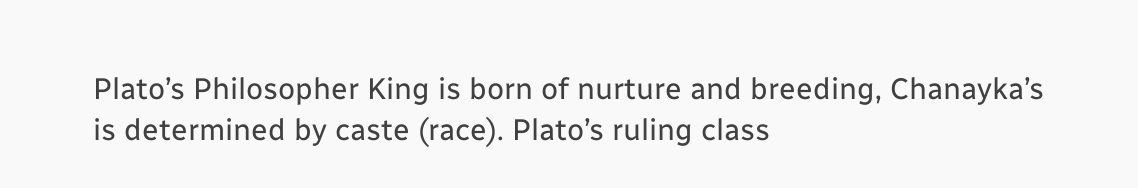Plato’s Philosopher King is born of nurture and breeding, Chanayka’s is determined by caste (race). Plato’s ruling class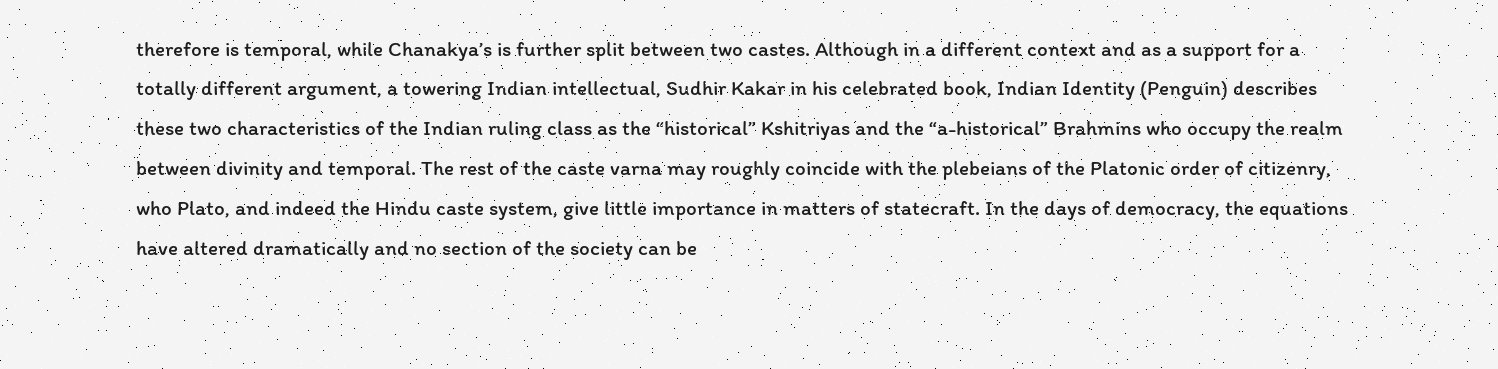therefore is temporal, while Chanakya’s is further split between two castes. Although in a different context and as a support for a totally different argument, a towering Indian intellectual, Sudhir Kakar in his celebrated book, Indian Identity (Penguin) describes these two characteristics of the Indian ruling class as the “historical” Kshitriyas and the “a-historical” Brahmins who occupy the realm between divinity and temporal. The rest of the caste varna may roughly coincide with the plebeians of the Platonic order of citizenry, who Plato, and indeed the Hindu caste system, give little importance in matters of statecraft. In the days of democracy, the equations have altered dramatically and no section of the society can be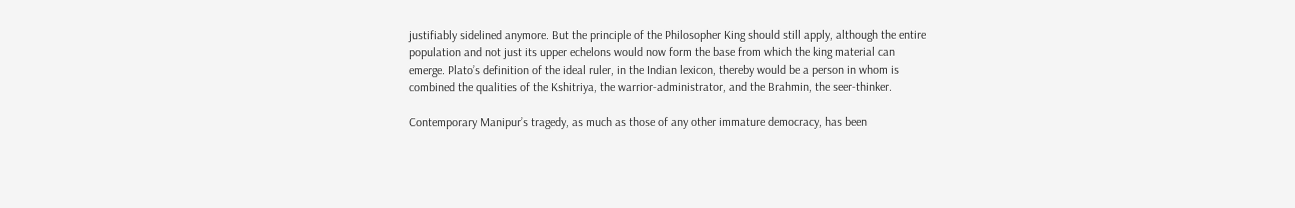justifiably sidelined anymore. But the principle of the Philosopher King should still apply, although the entire population and not just its upper echelons would now form the base from which the king material can emerge. Plato’s definition of the ideal ruler, in the Indian lexicon, thereby would be a person in whom is combined the qualities of the Kshitriya, the warrior-administrator, and the Brahmin, the seer-thinker.

Contemporary Manipur’s tragedy, as much as those of any other immature democracy, has been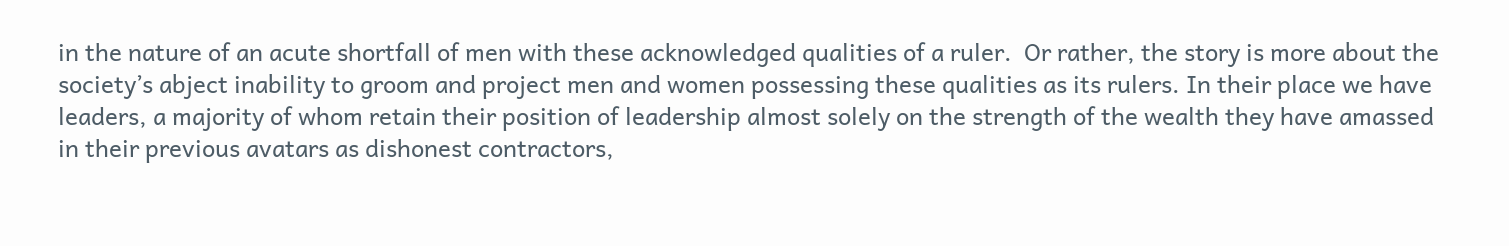in the nature of an acute shortfall of men with these acknowledged qualities of a ruler.  Or rather, the story is more about the society’s abject inability to groom and project men and women possessing these qualities as its rulers. In their place we have leaders, a majority of whom retain their position of leadership almost solely on the strength of the wealth they have amassed in their previous avatars as dishonest contractors,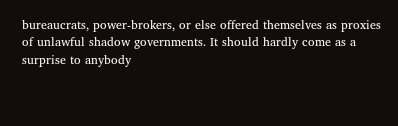bureaucrats, power-brokers, or else offered themselves as proxies of unlawful shadow governments. It should hardly come as a surprise to anybody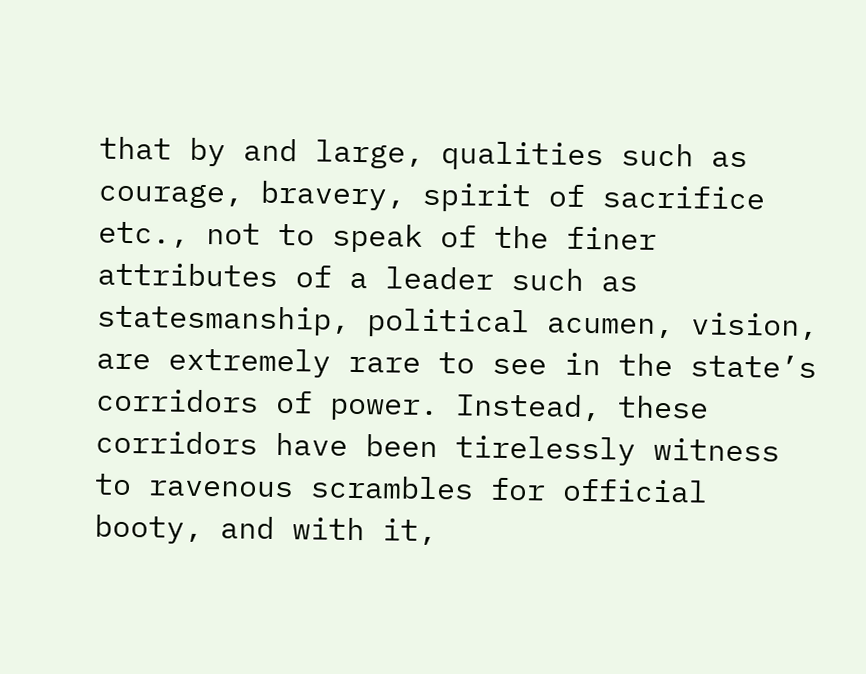that by and large, qualities such as courage, bravery, spirit of sacrifice etc., not to speak of the finer attributes of a leader such as statesmanship, political acumen, vision, are extremely rare to see in the state’s corridors of power. Instead, these corridors have been tirelessly witness to ravenous scrambles for official booty, and with it,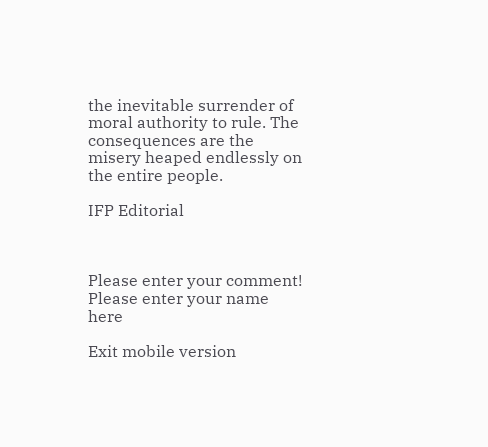the inevitable surrender of moral authority to rule. The consequences are the misery heaped endlessly on the entire people.

IFP Editorial



Please enter your comment!
Please enter your name here

Exit mobile version